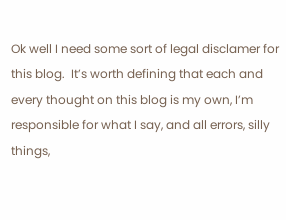Ok well I need some sort of legal disclamer for this blog.  It’s worth defining that each and every thought on this blog is my own, I’m responsible for what I say, and all errors, silly things,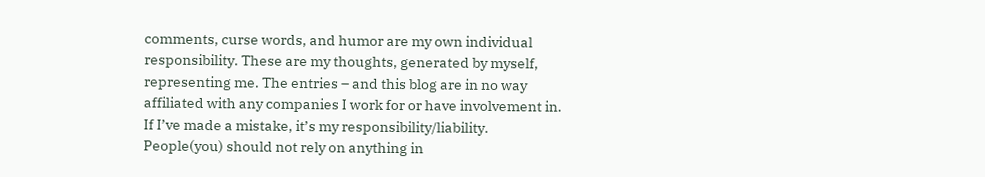comments, curse words, and humor are my own individual responsibility. These are my thoughts, generated by myself, representing me. The entries – and this blog are in no way affiliated with any companies I work for or have involvement in. If I’ve made a mistake, it’s my responsibility/liability. People(you) should not rely on anything in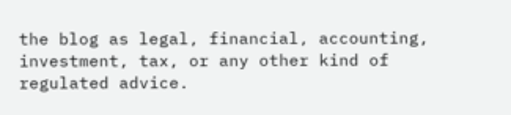the blog as legal, financial, accounting, investment, tax, or any other kind of regulated advice.